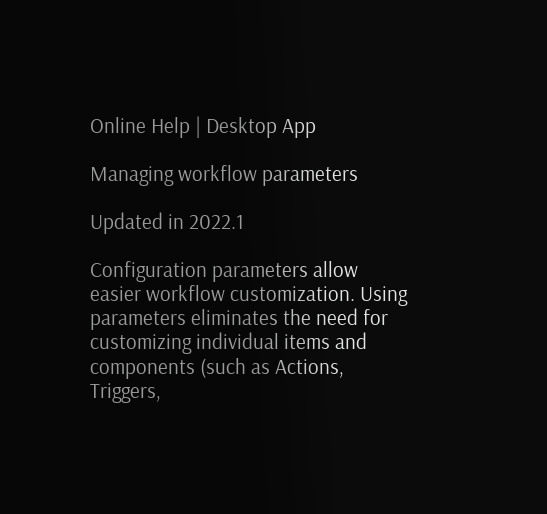Online Help | Desktop App

Managing workflow parameters

Updated in 2022.1

Configuration parameters allow easier workflow customization. Using parameters eliminates the need for customizing individual items and components (such as Actions, Triggers,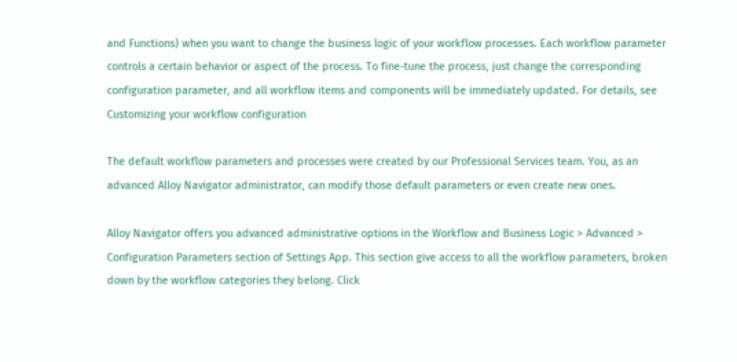and Functions) when you want to change the business logic of your workflow processes. Each workflow parameter controls a certain behavior or aspect of the process. To fine-tune the process, just change the corresponding configuration parameter, and all workflow items and components will be immediately updated. For details, see Customizing your workflow configuration

The default workflow parameters and processes were created by our Professional Services team. You, as an advanced Alloy Navigator administrator, can modify those default parameters or even create new ones.

Alloy Navigator offers you advanced administrative options in the Workflow and Business Logic > Advanced > Configuration Parameters section of Settings App. This section give access to all the workflow parameters, broken down by the workflow categories they belong. Click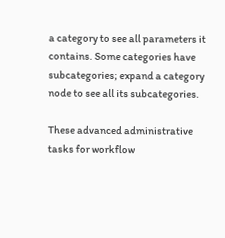a category to see all parameters it contains. Some categories have subcategories; expand a category node to see all its subcategories.

These advanced administrative tasks for workflow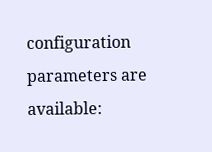configuration parameters are available: